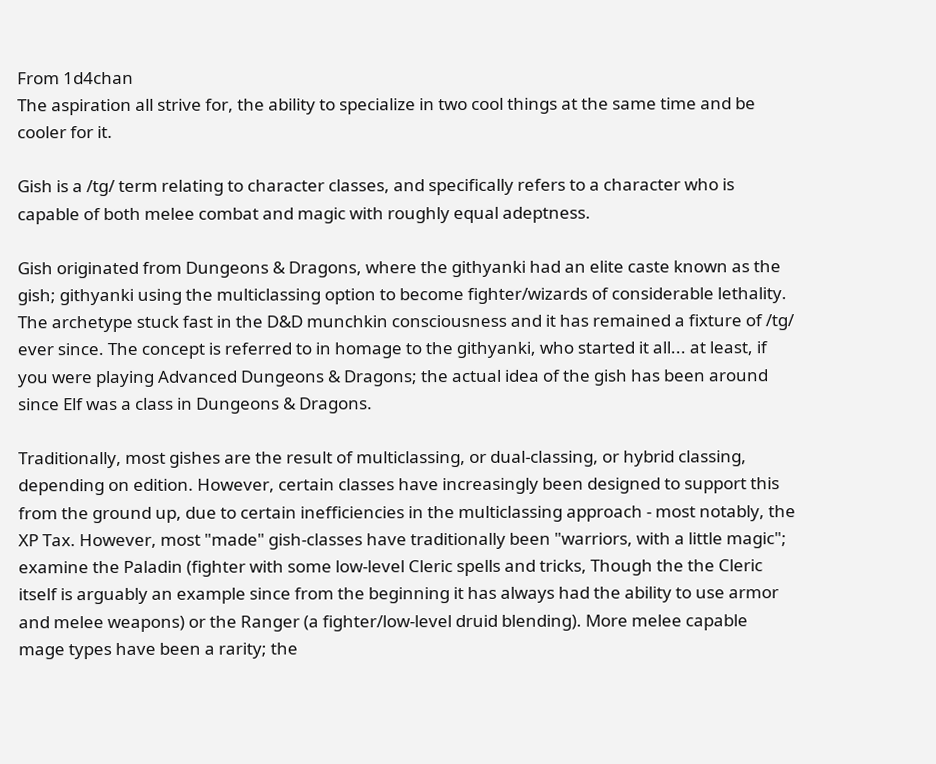From 1d4chan
The aspiration all strive for, the ability to specialize in two cool things at the same time and be cooler for it.

Gish is a /tg/ term relating to character classes, and specifically refers to a character who is capable of both melee combat and magic with roughly equal adeptness.

Gish originated from Dungeons & Dragons, where the githyanki had an elite caste known as the gish; githyanki using the multiclassing option to become fighter/wizards of considerable lethality. The archetype stuck fast in the D&D munchkin consciousness and it has remained a fixture of /tg/ ever since. The concept is referred to in homage to the githyanki, who started it all... at least, if you were playing Advanced Dungeons & Dragons; the actual idea of the gish has been around since Elf was a class in Dungeons & Dragons.

Traditionally, most gishes are the result of multiclassing, or dual-classing, or hybrid classing, depending on edition. However, certain classes have increasingly been designed to support this from the ground up, due to certain inefficiencies in the multiclassing approach - most notably, the XP Tax. However, most "made" gish-classes have traditionally been "warriors, with a little magic"; examine the Paladin (fighter with some low-level Cleric spells and tricks, Though the the Cleric itself is arguably an example since from the beginning it has always had the ability to use armor and melee weapons) or the Ranger (a fighter/low-level druid blending). More melee capable mage types have been a rarity; the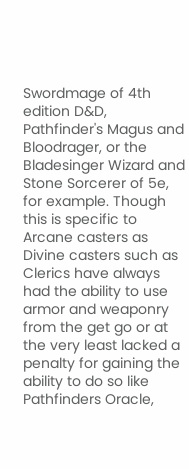Swordmage of 4th edition D&D, Pathfinder's Magus and Bloodrager, or the Bladesinger Wizard and Stone Sorcerer of 5e, for example. Though this is specific to Arcane casters as Divine casters such as Clerics have always had the ability to use armor and weaponry from the get go or at the very least lacked a penalty for gaining the ability to do so like Pathfinders Oracle,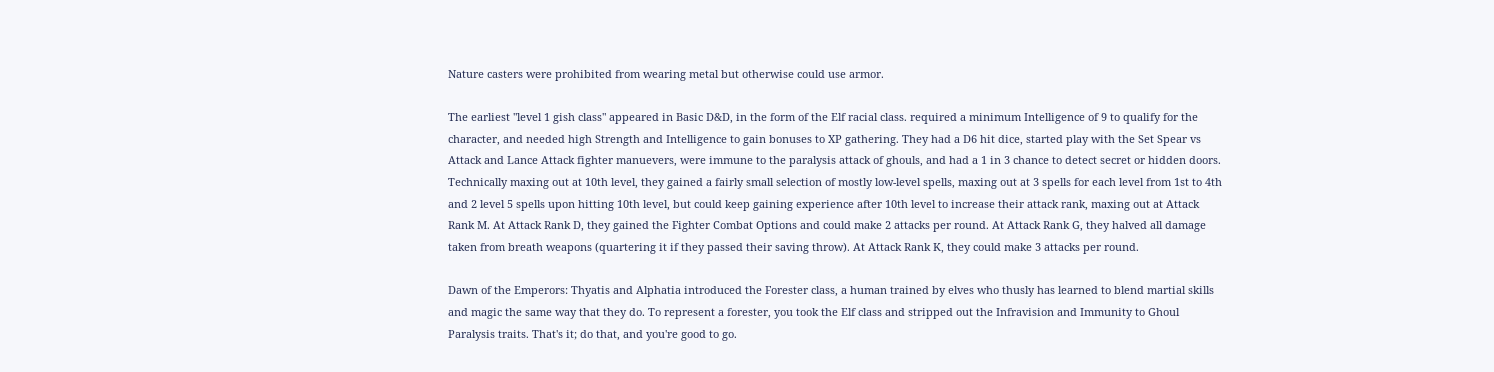Nature casters were prohibited from wearing metal but otherwise could use armor.

The earliest "level 1 gish class" appeared in Basic D&D, in the form of the Elf racial class. required a minimum Intelligence of 9 to qualify for the character, and needed high Strength and Intelligence to gain bonuses to XP gathering. They had a D6 hit dice, started play with the Set Spear vs Attack and Lance Attack fighter manuevers, were immune to the paralysis attack of ghouls, and had a 1 in 3 chance to detect secret or hidden doors. Technically maxing out at 10th level, they gained a fairly small selection of mostly low-level spells, maxing out at 3 spells for each level from 1st to 4th and 2 level 5 spells upon hitting 10th level, but could keep gaining experience after 10th level to increase their attack rank, maxing out at Attack Rank M. At Attack Rank D, they gained the Fighter Combat Options and could make 2 attacks per round. At Attack Rank G, they halved all damage taken from breath weapons (quartering it if they passed their saving throw). At Attack Rank K, they could make 3 attacks per round.

Dawn of the Emperors: Thyatis and Alphatia introduced the Forester class, a human trained by elves who thusly has learned to blend martial skills and magic the same way that they do. To represent a forester, you took the Elf class and stripped out the Infravision and Immunity to Ghoul Paralysis traits. That's it; do that, and you're good to go.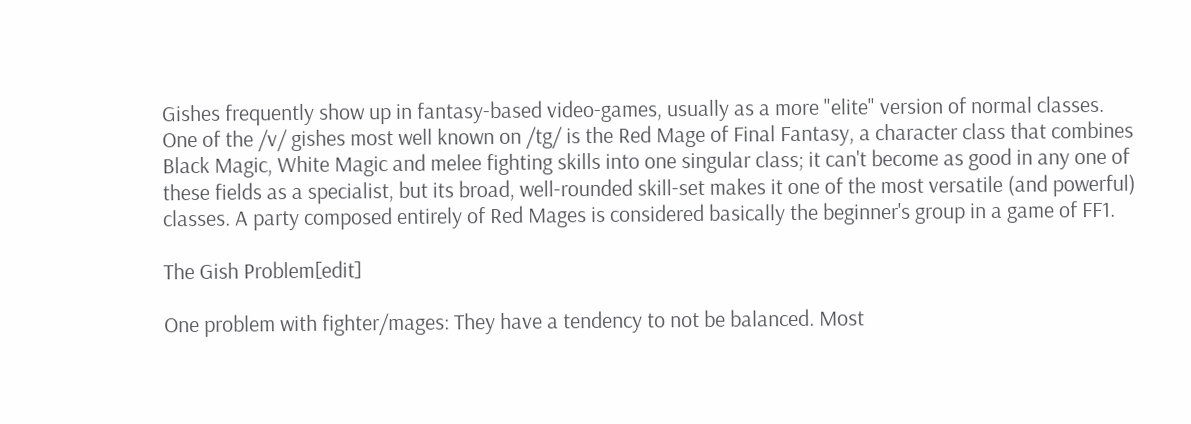Gishes frequently show up in fantasy-based video-games, usually as a more "elite" version of normal classes. One of the /v/ gishes most well known on /tg/ is the Red Mage of Final Fantasy, a character class that combines Black Magic, White Magic and melee fighting skills into one singular class; it can't become as good in any one of these fields as a specialist, but its broad, well-rounded skill-set makes it one of the most versatile (and powerful) classes. A party composed entirely of Red Mages is considered basically the beginner's group in a game of FF1.

The Gish Problem[edit]

One problem with fighter/mages: They have a tendency to not be balanced. Most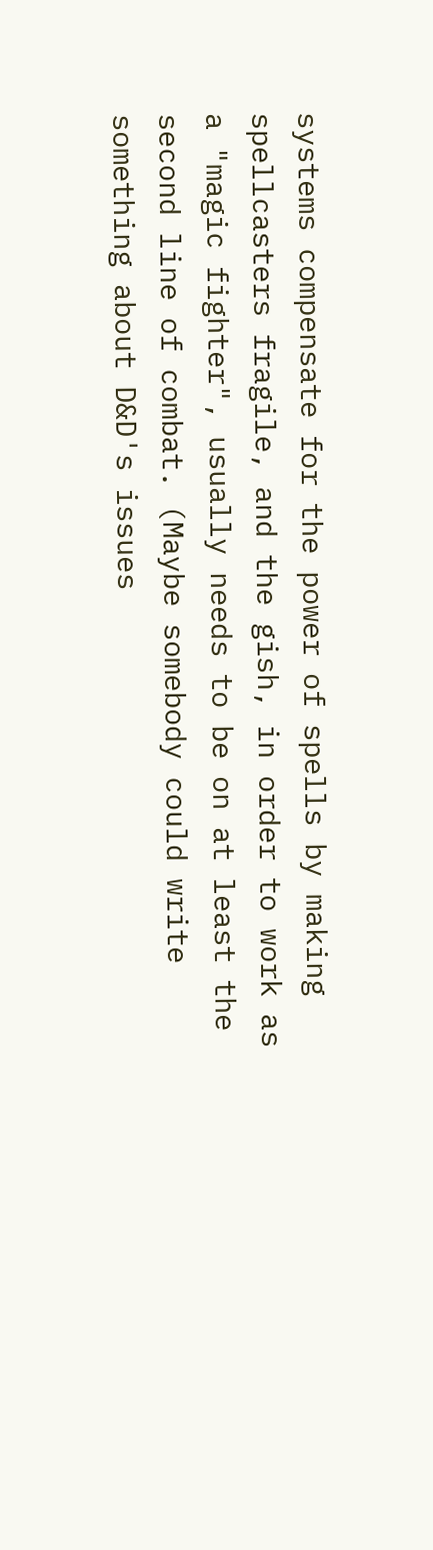systems compensate for the power of spells by making spellcasters fragile, and the gish, in order to work as a "magic fighter", usually needs to be on at least the second line of combat. (Maybe somebody could write something about D&D's issues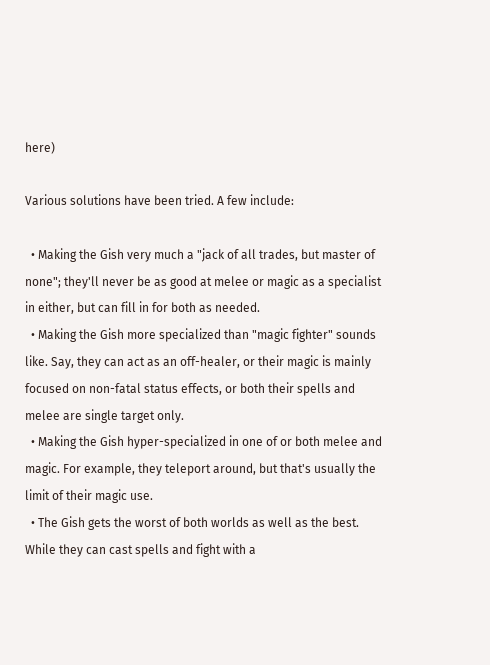here)

Various solutions have been tried. A few include:

  • Making the Gish very much a "jack of all trades, but master of none"; they'll never be as good at melee or magic as a specialist in either, but can fill in for both as needed.
  • Making the Gish more specialized than "magic fighter" sounds like. Say, they can act as an off-healer, or their magic is mainly focused on non-fatal status effects, or both their spells and melee are single target only.
  • Making the Gish hyper-specialized in one of or both melee and magic. For example, they teleport around, but that's usually the limit of their magic use.
  • The Gish gets the worst of both worlds as well as the best. While they can cast spells and fight with a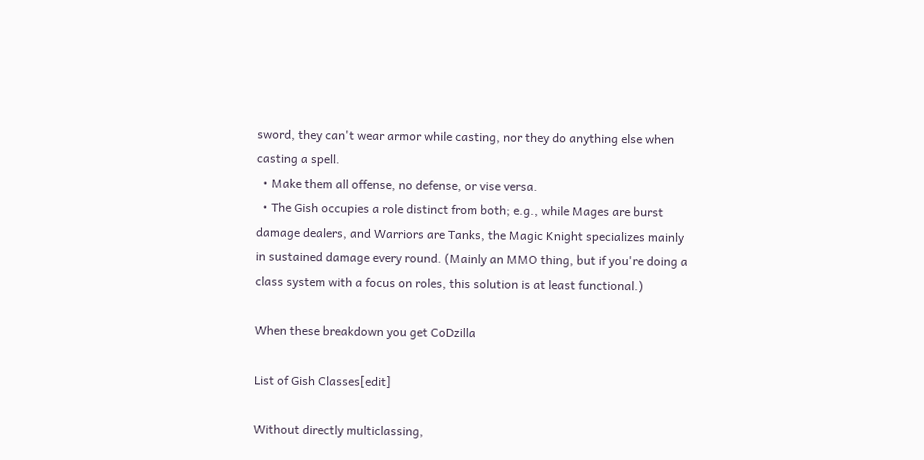sword, they can't wear armor while casting, nor they do anything else when casting a spell.
  • Make them all offense, no defense, or vise versa.
  • The Gish occupies a role distinct from both; e.g., while Mages are burst damage dealers, and Warriors are Tanks, the Magic Knight specializes mainly in sustained damage every round. (Mainly an MMO thing, but if you're doing a class system with a focus on roles, this solution is at least functional.)

When these breakdown you get CoDzilla

List of Gish Classes[edit]

Without directly multiclassing,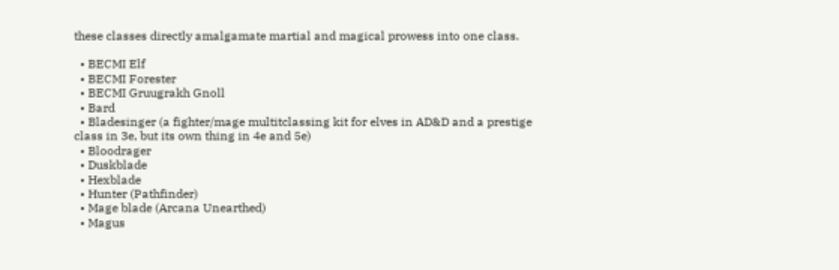these classes directly amalgamate martial and magical prowess into one class.

  • BECMI Elf
  • BECMI Forester
  • BECMI Gruugrakh Gnoll
  • Bard
  • Bladesinger (a fighter/mage multitclassing kit for elves in AD&D and a prestige class in 3e, but its own thing in 4e and 5e)
  • Bloodrager
  • Duskblade
  • Hexblade
  • Hunter (Pathfinder)
  • Mage blade (Arcana Unearthed)
  • Magus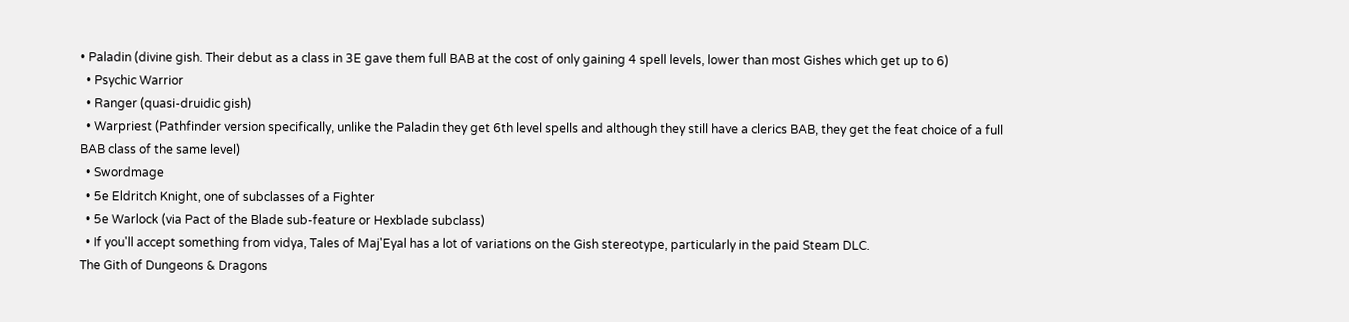• Paladin (divine gish. Their debut as a class in 3E gave them full BAB at the cost of only gaining 4 spell levels, lower than most Gishes which get up to 6)
  • Psychic Warrior
  • Ranger (quasi-druidic gish)
  • Warpriest (Pathfinder version specifically, unlike the Paladin they get 6th level spells and although they still have a clerics BAB, they get the feat choice of a full BAB class of the same level)
  • Swordmage
  • 5e Eldritch Knight, one of subclasses of a Fighter
  • 5e Warlock (via Pact of the Blade sub-feature or Hexblade subclass)
  • If you'll accept something from vidya, Tales of Maj'Eyal has a lot of variations on the Gish stereotype, particularly in the paid Steam DLC.
The Gith of Dungeons & Dragons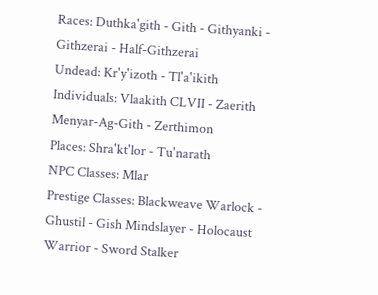Races: Duthka'gith - Gith - Githyanki - Githzerai - Half-Githzerai
Undead: Kr'y'izoth - Tl'a'ikith
Individuals: Vlaakith CLVII - Zaerith Menyar-Ag-Gith - Zerthimon
Places: Shra'kt'lor - Tu'narath
NPC Classes: Mlar
Prestige Classes: Blackweave Warlock - Ghustil - Gish Mindslayer - Holocaust Warrior - Sword Stalker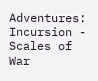Adventures: Incursion - Scales of War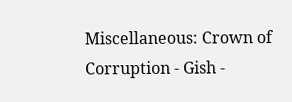Miscellaneous: Crown of Corruption - Gish -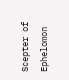Scepter of Ephelomon